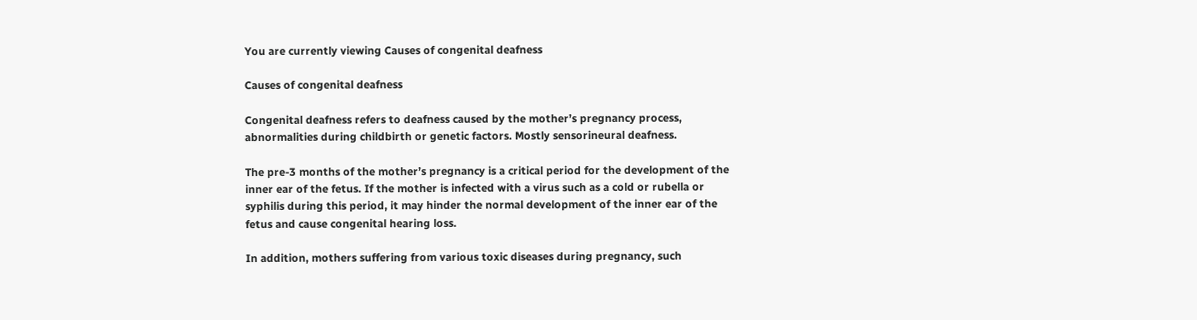You are currently viewing Causes of congenital deafness

Causes of congenital deafness

Congenital deafness refers to deafness caused by the mother’s pregnancy process, abnormalities during childbirth or genetic factors. Mostly sensorineural deafness.

The pre-3 months of the mother’s pregnancy is a critical period for the development of the inner ear of the fetus. If the mother is infected with a virus such as a cold or rubella or syphilis during this period, it may hinder the normal development of the inner ear of the fetus and cause congenital hearing loss.

In addition, mothers suffering from various toxic diseases during pregnancy, such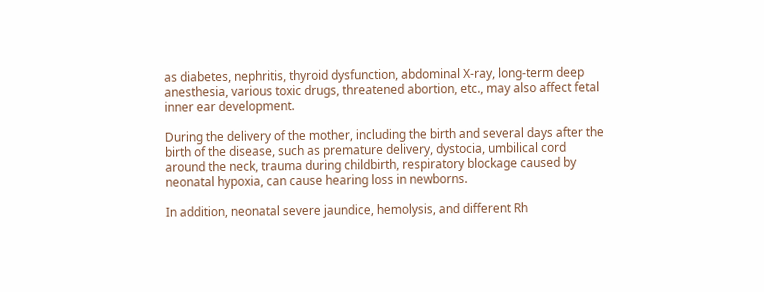as diabetes, nephritis, thyroid dysfunction, abdominal X-ray, long-term deep anesthesia, various toxic drugs, threatened abortion, etc., may also affect fetal inner ear development.

During the delivery of the mother, including the birth and several days after the birth of the disease, such as premature delivery, dystocia, umbilical cord around the neck, trauma during childbirth, respiratory blockage caused by neonatal hypoxia, can cause hearing loss in newborns.

In addition, neonatal severe jaundice, hemolysis, and different Rh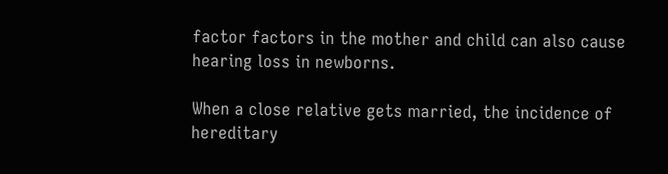factor factors in the mother and child can also cause hearing loss in newborns.

When a close relative gets married, the incidence of hereditary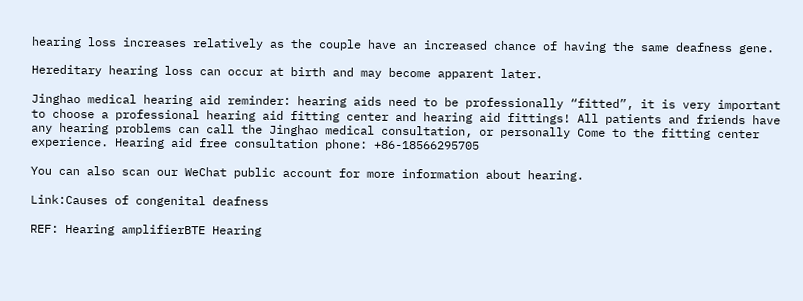hearing loss increases relatively as the couple have an increased chance of having the same deafness gene.

Hereditary hearing loss can occur at birth and may become apparent later.

Jinghao medical hearing aid reminder: hearing aids need to be professionally “fitted”, it is very important to choose a professional hearing aid fitting center and hearing aid fittings! All patients and friends have any hearing problems can call the Jinghao medical consultation, or personally Come to the fitting center experience. Hearing aid free consultation phone: +86-18566295705

You can also scan our WeChat public account for more information about hearing.

Link:Causes of congenital deafness

REF: Hearing amplifierBTE Hearing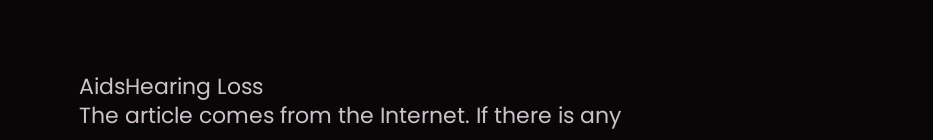AidsHearing Loss
The article comes from the Internet. If there is any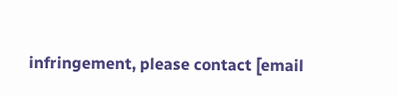infringement, please contact [email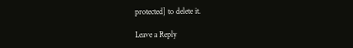protected] to delete it.

Leave a Reply